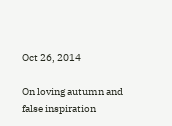Oct 26, 2014

On loving autumn and false inspiration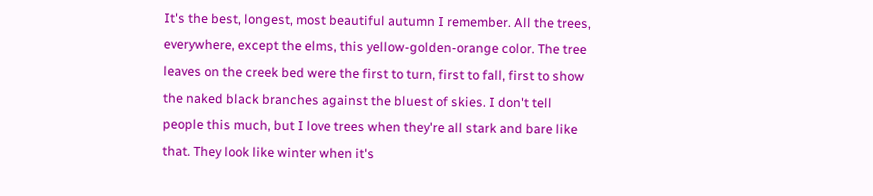It's the best, longest, most beautiful autumn I remember. All the trees, everywhere, except the elms, this yellow-golden-orange color. The tree leaves on the creek bed were the first to turn, first to fall, first to show the naked black branches against the bluest of skies. I don't tell people this much, but I love trees when they're all stark and bare like that. They look like winter when it's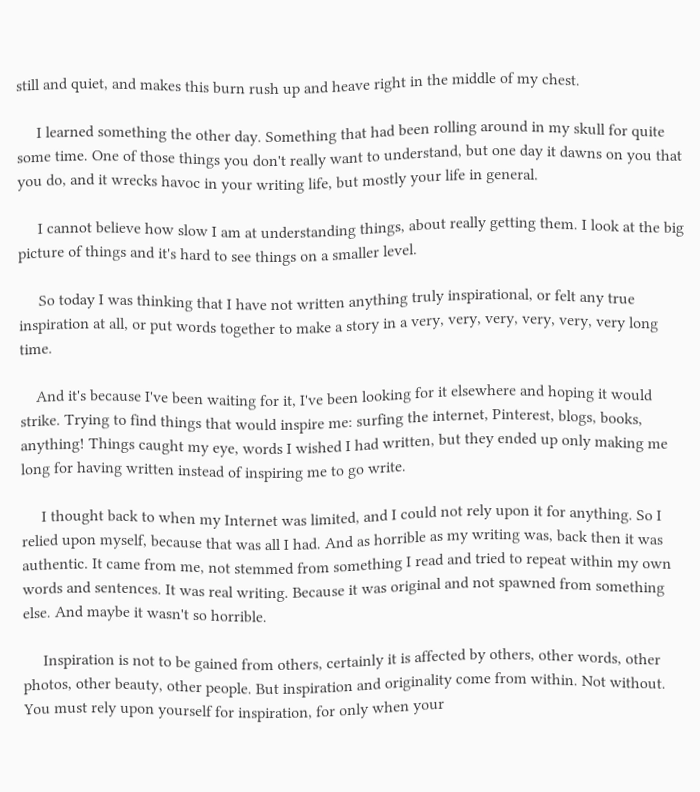still and quiet, and makes this burn rush up and heave right in the middle of my chest.

     I learned something the other day. Something that had been rolling around in my skull for quite some time. One of those things you don't really want to understand, but one day it dawns on you that you do, and it wrecks havoc in your writing life, but mostly your life in general.

     I cannot believe how slow I am at understanding things, about really getting them. I look at the big picture of things and it's hard to see things on a smaller level.

     So today I was thinking that I have not written anything truly inspirational, or felt any true inspiration at all, or put words together to make a story in a very, very, very, very, very, very long time.

    And it's because I've been waiting for it, I've been looking for it elsewhere and hoping it would strike. Trying to find things that would inspire me: surfing the internet, Pinterest, blogs, books, anything! Things caught my eye, words I wished I had written, but they ended up only making me long for having written instead of inspiring me to go write.

     I thought back to when my Internet was limited, and I could not rely upon it for anything. So I relied upon myself, because that was all I had. And as horrible as my writing was, back then it was authentic. It came from me, not stemmed from something I read and tried to repeat within my own words and sentences. It was real writing. Because it was original and not spawned from something else. And maybe it wasn't so horrible.

     Inspiration is not to be gained from others, certainly it is affected by others, other words, other photos, other beauty, other people. But inspiration and originality come from within. Not without. You must rely upon yourself for inspiration, for only when your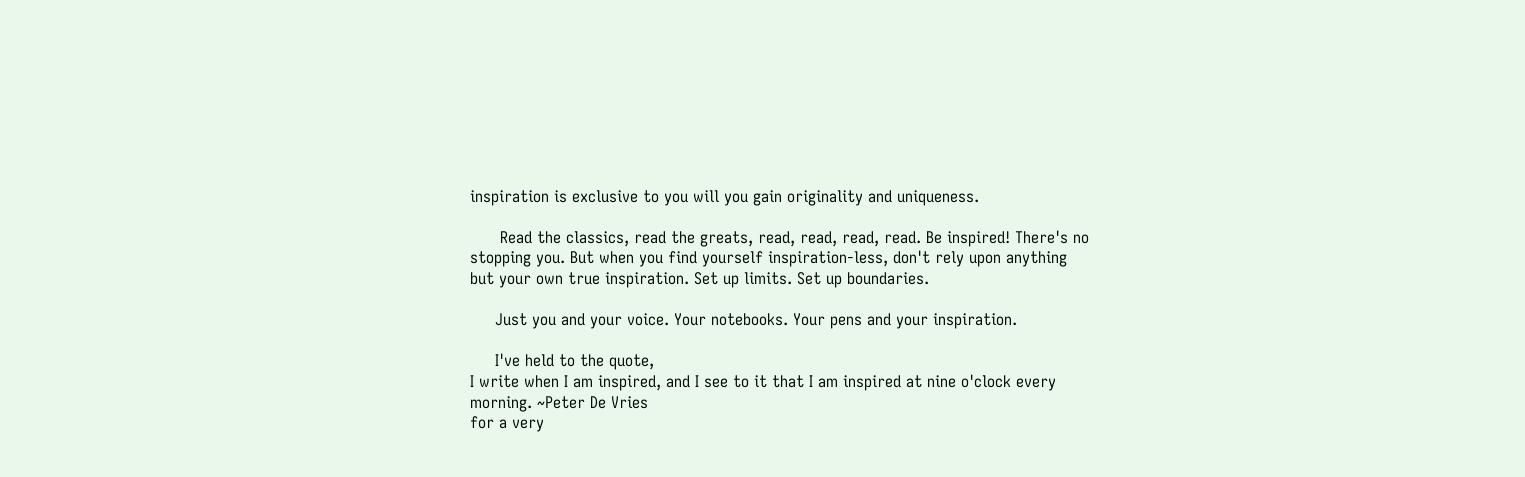inspiration is exclusive to you will you gain originality and uniqueness.

      Read the classics, read the greats, read, read, read, read. Be inspired! There's no stopping you. But when you find yourself inspiration-less, don't rely upon anything but your own true inspiration. Set up limits. Set up boundaries.

     Just you and your voice. Your notebooks. Your pens and your inspiration.

     I've held to the quote,
I write when I am inspired, and I see to it that I am inspired at nine o'clock every morning. ~Peter De Vries
for a very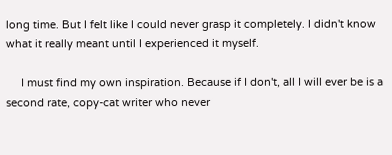long time. But I felt like I could never grasp it completely. I didn't know what it really meant until I experienced it myself.

     I must find my own inspiration. Because if I don't, all I will ever be is a second rate, copy-cat writer who never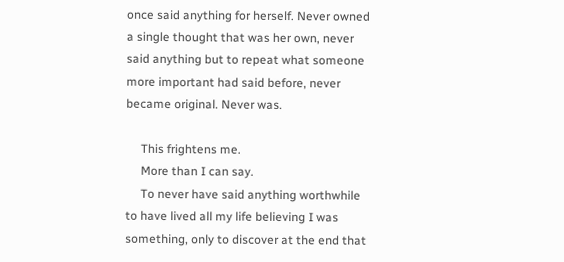once said anything for herself. Never owned a single thought that was her own, never said anything but to repeat what someone more important had said before, never became original. Never was.

     This frightens me.
     More than I can say.
     To never have said anything worthwhile to have lived all my life believing I was something, only to discover at the end that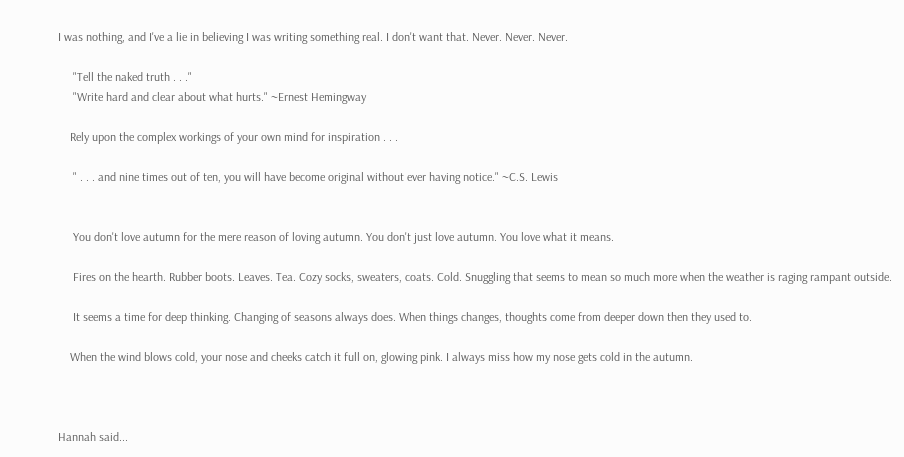I was nothing, and I've a lie in believing I was writing something real. I don't want that. Never. Never. Never.

     "Tell the naked truth . . ."
     "Write hard and clear about what hurts." ~Ernest Hemingway

    Rely upon the complex workings of your own mind for inspiration . . .

     " . . . and nine times out of ten, you will have become original without ever having notice." ~C.S. Lewis


     You don't love autumn for the mere reason of loving autumn. You don't just love autumn. You love what it means.

     Fires on the hearth. Rubber boots. Leaves. Tea. Cozy socks, sweaters, coats. Cold. Snuggling that seems to mean so much more when the weather is raging rampant outside.

     It seems a time for deep thinking. Changing of seasons always does. When things changes, thoughts come from deeper down then they used to.

    When the wind blows cold, your nose and cheeks catch it full on, glowing pink. I always miss how my nose gets cold in the autumn.



Hannah said...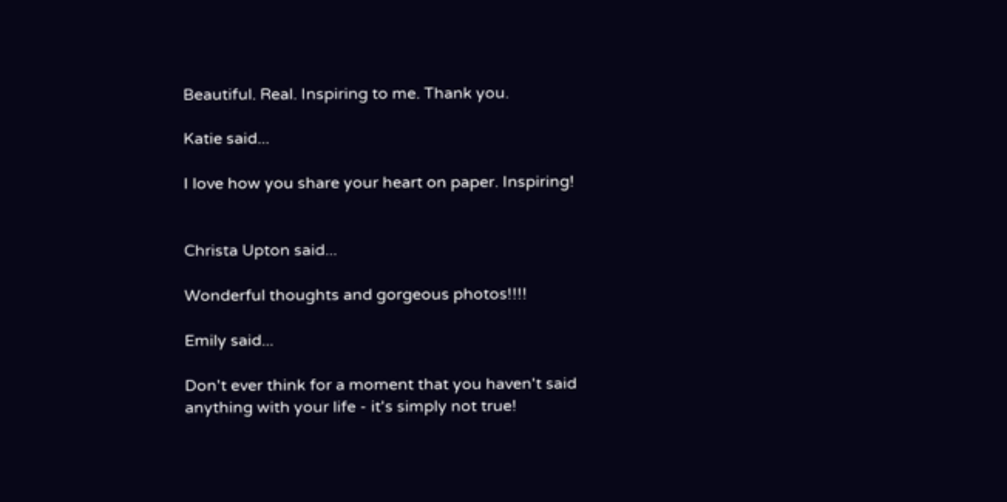Beautiful. Real. Inspiring to me. Thank you.

Katie said...

I love how you share your heart on paper. Inspiring!


Christa Upton said...

Wonderful thoughts and gorgeous photos!!!!

Emily said...

Don't ever think for a moment that you haven't said anything with your life - it's simply not true!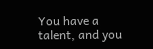You have a talent, and you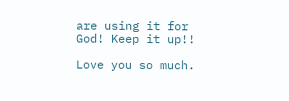are using it for God! Keep it up!!

Love you so much.